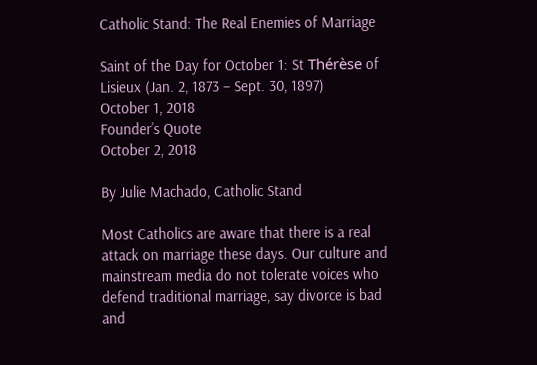Catholic Stand: The Real Enemies of Marriage

Saint of the Day for October 1: St Thérèse of Lisieux (Jan. 2, 1873 – Sept. 30, 1897)
October 1, 2018
Founder’s Quote
October 2, 2018

By Julie Machado, Catholic Stand

Most Catholics are aware that there is a real attack on marriage these days. Our culture and mainstream media do not tolerate voices who defend traditional marriage, say divorce is bad and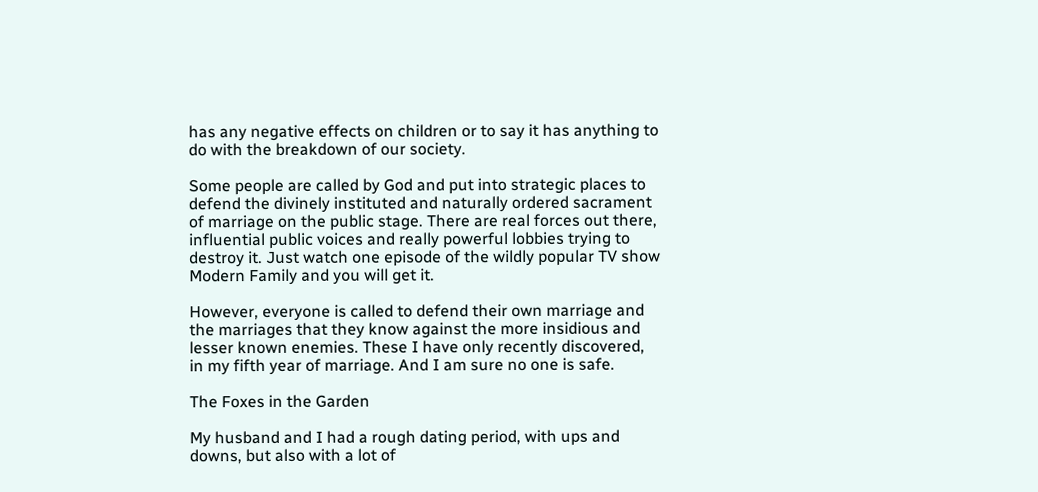has any negative effects on children or to say it has anything to do with the breakdown of our society.

Some people are called by God and put into strategic places to defend the divinely instituted and naturally ordered sacrament of marriage on the public stage. There are real forces out there, influential public voices and really powerful lobbies trying to destroy it. Just watch one episode of the wildly popular TV show Modern Family and you will get it.

However, everyone is called to defend their own marriage and the marriages that they know against the more insidious and lesser known enemies. These I have only recently discovered, in my fifth year of marriage. And I am sure no one is safe.

The Foxes in the Garden

My husband and I had a rough dating period, with ups and downs, but also with a lot of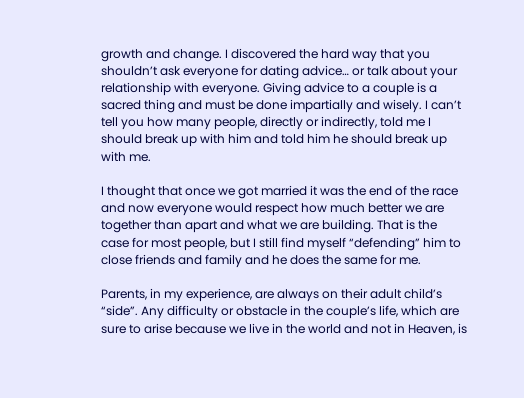growth and change. I discovered the hard way that you shouldn’t ask everyone for dating advice… or talk about your relationship with everyone. Giving advice to a couple is a sacred thing and must be done impartially and wisely. I can’t tell you how many people, directly or indirectly, told me I should break up with him and told him he should break up with me.

I thought that once we got married it was the end of the race and now everyone would respect how much better we are together than apart and what we are building. That is the case for most people, but I still find myself “defending” him to close friends and family and he does the same for me.

Parents, in my experience, are always on their adult child’s “side”. Any difficulty or obstacle in the couple’s life, which are sure to arise because we live in the world and not in Heaven, is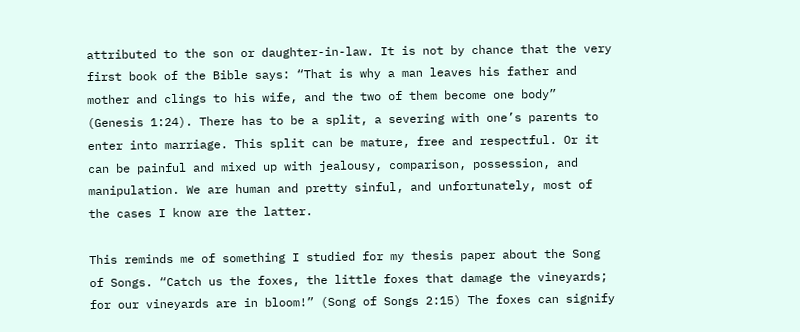attributed to the son or daughter-in-law. It is not by chance that the very first book of the Bible says: “That is why a man leaves his father and mother and clings to his wife, and the two of them become one body” (Genesis 1:24). There has to be a split, a severing with one’s parents to enter into marriage. This split can be mature, free and respectful. Or it can be painful and mixed up with jealousy, comparison, possession, and manipulation. We are human and pretty sinful, and unfortunately, most of the cases I know are the latter.

This reminds me of something I studied for my thesis paper about the Song of Songs. “Catch us the foxes, the little foxes that damage the vineyards; for our vineyards are in bloom!” (Song of Songs 2:15) The foxes can signify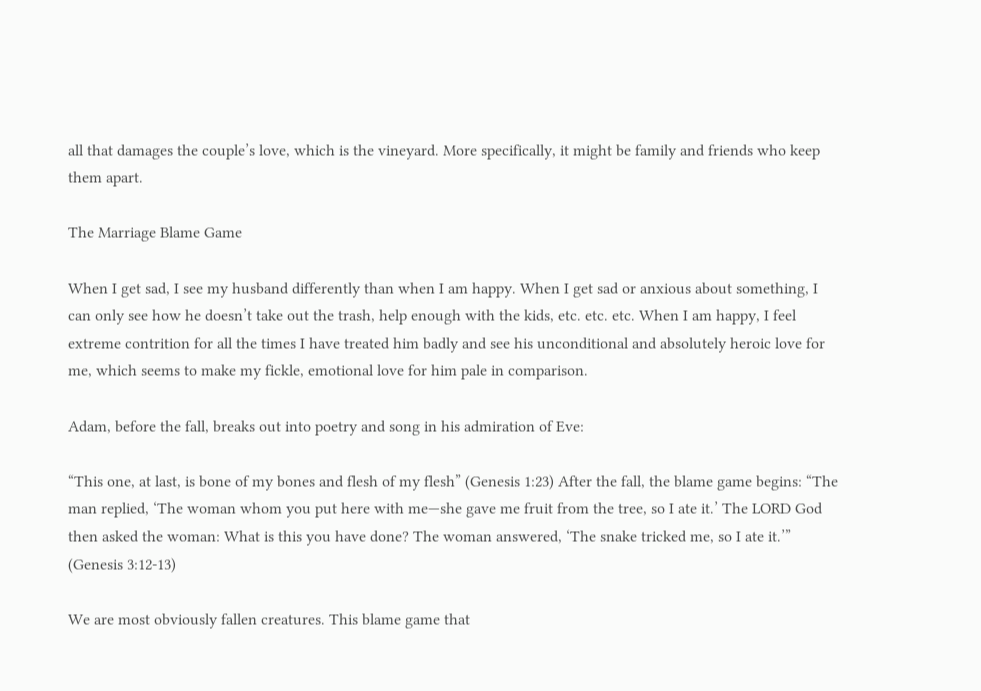all that damages the couple’s love, which is the vineyard. More specifically, it might be family and friends who keep them apart.

The Marriage Blame Game

When I get sad, I see my husband differently than when I am happy. When I get sad or anxious about something, I can only see how he doesn’t take out the trash, help enough with the kids, etc. etc. etc. When I am happy, I feel extreme contrition for all the times I have treated him badly and see his unconditional and absolutely heroic love for me, which seems to make my fickle, emotional love for him pale in comparison.

Adam, before the fall, breaks out into poetry and song in his admiration of Eve:

“This one, at last, is bone of my bones and flesh of my flesh” (Genesis 1:23) After the fall, the blame game begins: “The man replied, ‘The woman whom you put here with me—she gave me fruit from the tree, so I ate it.’ The LORD God then asked the woman: What is this you have done? The woman answered, ‘The snake tricked me, so I ate it.’” (Genesis 3:12-13)

We are most obviously fallen creatures. This blame game that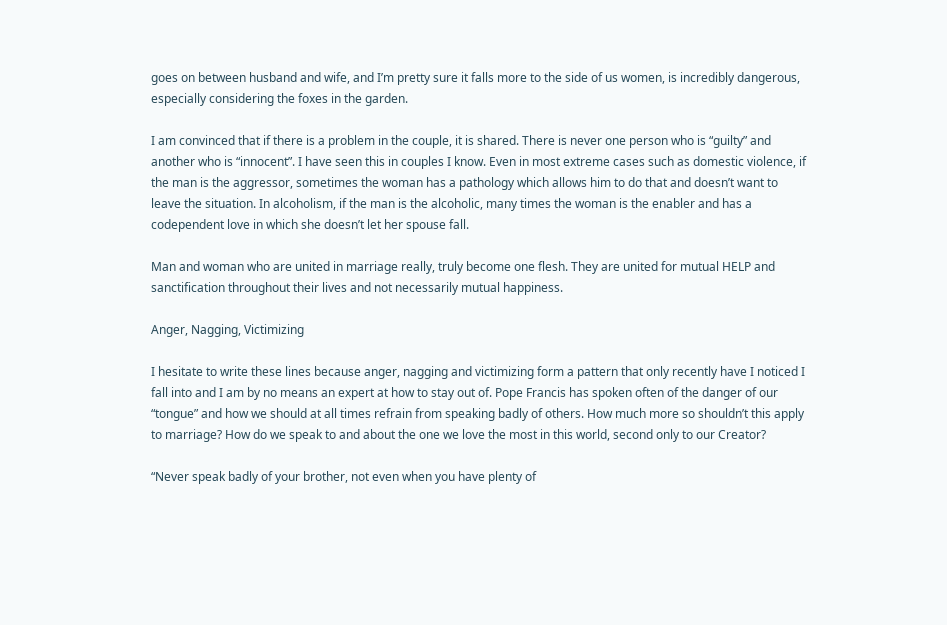goes on between husband and wife, and I’m pretty sure it falls more to the side of us women, is incredibly dangerous, especially considering the foxes in the garden.

I am convinced that if there is a problem in the couple, it is shared. There is never one person who is “guilty” and another who is “innocent”. I have seen this in couples I know. Even in most extreme cases such as domestic violence, if the man is the aggressor, sometimes the woman has a pathology which allows him to do that and doesn’t want to leave the situation. In alcoholism, if the man is the alcoholic, many times the woman is the enabler and has a codependent love in which she doesn’t let her spouse fall.

Man and woman who are united in marriage really, truly become one flesh. They are united for mutual HELP and sanctification throughout their lives and not necessarily mutual happiness.

Anger, Nagging, Victimizing

I hesitate to write these lines because anger, nagging and victimizing form a pattern that only recently have I noticed I fall into and I am by no means an expert at how to stay out of. Pope Francis has spoken often of the danger of our “tongue” and how we should at all times refrain from speaking badly of others. How much more so shouldn’t this apply to marriage? How do we speak to and about the one we love the most in this world, second only to our Creator?

“Never speak badly of your brother, not even when you have plenty of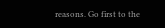reasons. Go first to the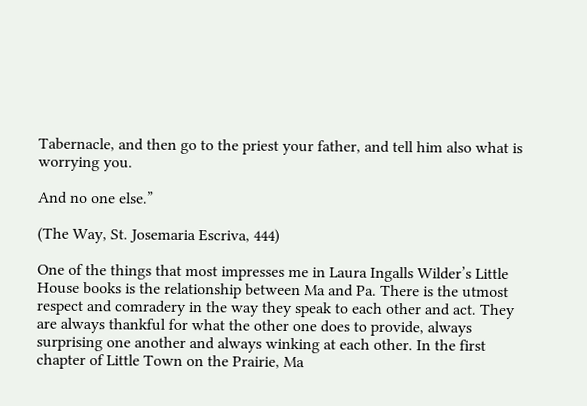Tabernacle, and then go to the priest your father, and tell him also what is worrying you.

And no one else.”

(The Way, St. Josemaria Escriva, 444)

One of the things that most impresses me in Laura Ingalls Wilder’s Little House books is the relationship between Ma and Pa. There is the utmost respect and comradery in the way they speak to each other and act. They are always thankful for what the other one does to provide, always surprising one another and always winking at each other. In the first chapter of Little Town on the Prairie, Ma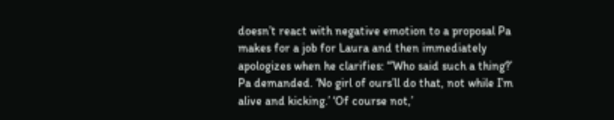doesn’t react with negative emotion to a proposal Pa makes for a job for Laura and then immediately apologizes when he clarifies: “’Who said such a thing?’ Pa demanded. ‘No girl of ours’ll do that, not while I’m alive and kicking.’ ‘Of course not,’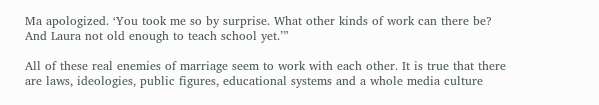Ma apologized. ‘You took me so by surprise. What other kinds of work can there be? And Laura not old enough to teach school yet.’”

All of these real enemies of marriage seem to work with each other. It is true that there are laws, ideologies, public figures, educational systems and a whole media culture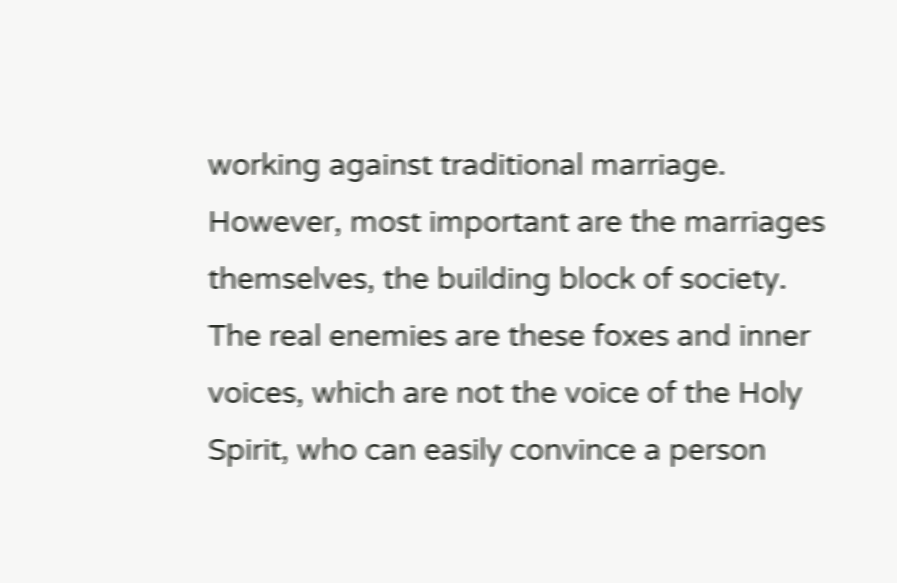working against traditional marriage. However, most important are the marriages themselves, the building block of society. The real enemies are these foxes and inner voices, which are not the voice of the Holy Spirit, who can easily convince a person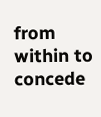from within to concede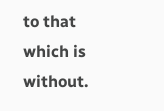to that which is without.